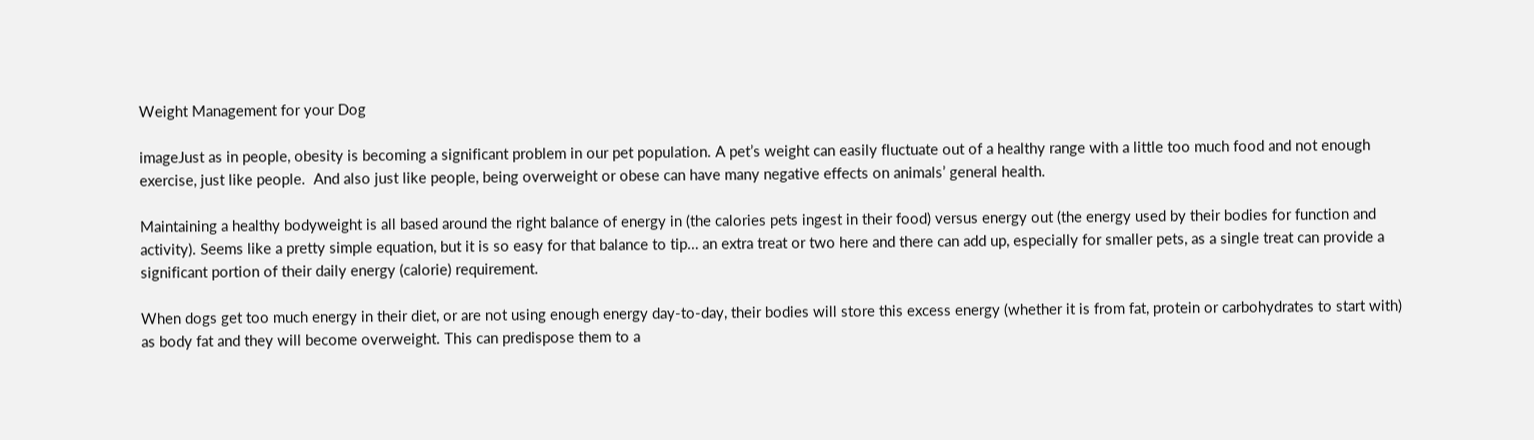Weight Management for your Dog

imageJust as in people, obesity is becoming a significant problem in our pet population. A pet’s weight can easily fluctuate out of a healthy range with a little too much food and not enough exercise, just like people.  And also just like people, being overweight or obese can have many negative effects on animals’ general health.

Maintaining a healthy bodyweight is all based around the right balance of energy in (the calories pets ingest in their food) versus energy out (the energy used by their bodies for function and activity). Seems like a pretty simple equation, but it is so easy for that balance to tip… an extra treat or two here and there can add up, especially for smaller pets, as a single treat can provide a significant portion of their daily energy (calorie) requirement.

When dogs get too much energy in their diet, or are not using enough energy day-to-day, their bodies will store this excess energy (whether it is from fat, protein or carbohydrates to start with) as body fat and they will become overweight. This can predispose them to a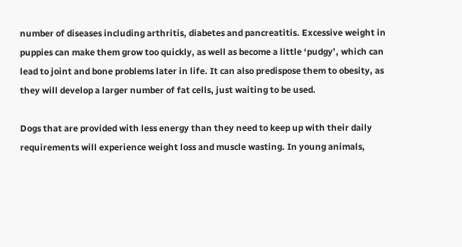number of diseases including arthritis, diabetes and pancreatitis. Excessive weight in puppies can make them grow too quickly, as well as become a little ‘pudgy’, which can lead to joint and bone problems later in life. It can also predispose them to obesity, as they will develop a larger number of fat cells, just waiting to be used.

Dogs that are provided with less energy than they need to keep up with their daily requirements will experience weight loss and muscle wasting. In young animals,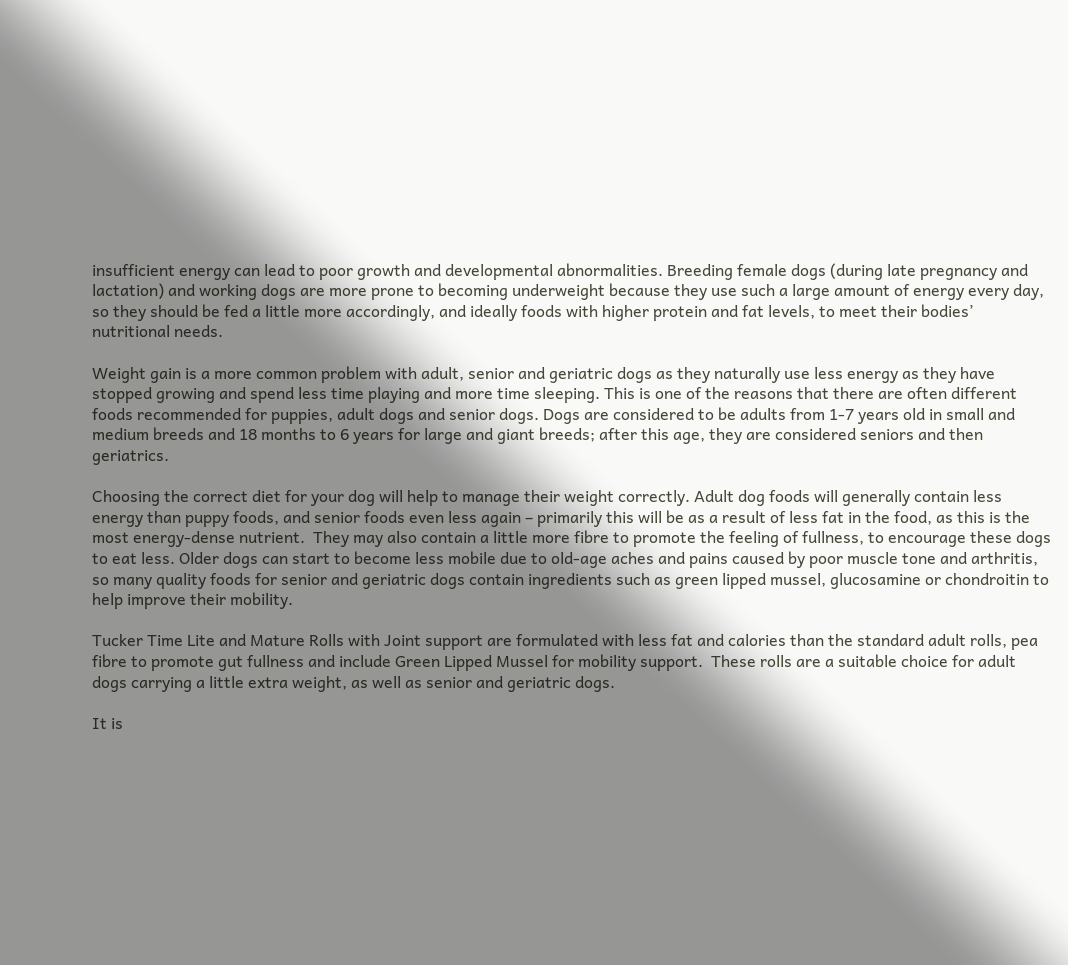insufficient energy can lead to poor growth and developmental abnormalities. Breeding female dogs (during late pregnancy and lactation) and working dogs are more prone to becoming underweight because they use such a large amount of energy every day, so they should be fed a little more accordingly, and ideally foods with higher protein and fat levels, to meet their bodies’ nutritional needs.

Weight gain is a more common problem with adult, senior and geriatric dogs as they naturally use less energy as they have stopped growing and spend less time playing and more time sleeping. This is one of the reasons that there are often different foods recommended for puppies, adult dogs and senior dogs. Dogs are considered to be adults from 1-7 years old in small and medium breeds and 18 months to 6 years for large and giant breeds; after this age, they are considered seniors and then geriatrics.

Choosing the correct diet for your dog will help to manage their weight correctly. Adult dog foods will generally contain less energy than puppy foods, and senior foods even less again – primarily this will be as a result of less fat in the food, as this is the most energy-dense nutrient.  They may also contain a little more fibre to promote the feeling of fullness, to encourage these dogs to eat less. Older dogs can start to become less mobile due to old-age aches and pains caused by poor muscle tone and arthritis, so many quality foods for senior and geriatric dogs contain ingredients such as green lipped mussel, glucosamine or chondroitin to help improve their mobility.

Tucker Time Lite and Mature Rolls with Joint support are formulated with less fat and calories than the standard adult rolls, pea fibre to promote gut fullness and include Green Lipped Mussel for mobility support.  These rolls are a suitable choice for adult dogs carrying a little extra weight, as well as senior and geriatric dogs.

It is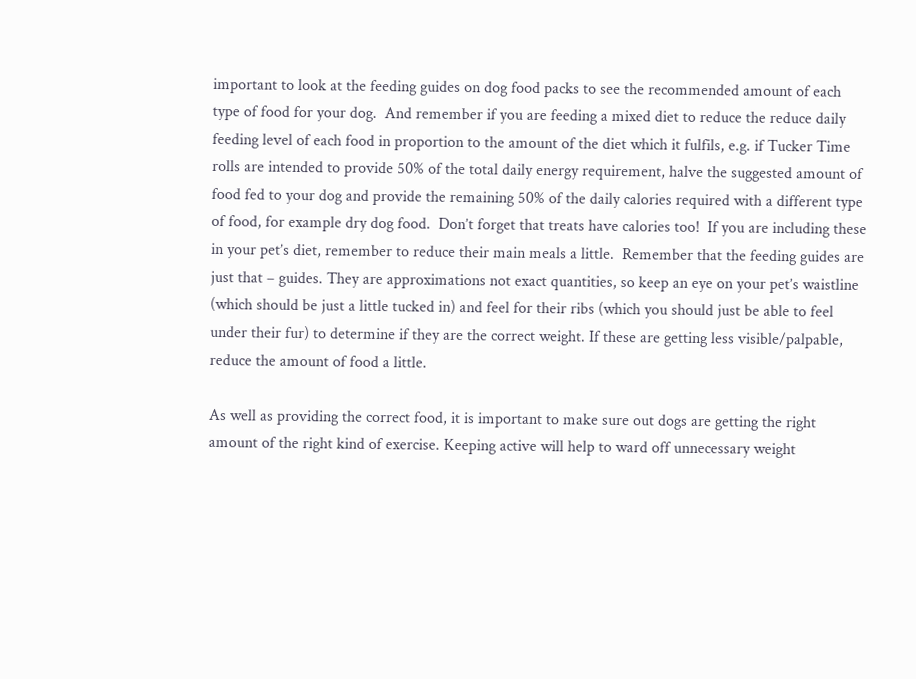important to look at the feeding guides on dog food packs to see the recommended amount of each type of food for your dog.  And remember if you are feeding a mixed diet to reduce the reduce daily feeding level of each food in proportion to the amount of the diet which it fulfils, e.g. if Tucker Time rolls are intended to provide 50% of the total daily energy requirement, halve the suggested amount of food fed to your dog and provide the remaining 50% of the daily calories required with a different type of food, for example dry dog food.  Don’t forget that treats have calories too!  If you are including these in your pet’s diet, remember to reduce their main meals a little.  Remember that the feeding guides are just that – guides. They are approximations not exact quantities, so keep an eye on your pet’s waistline (which should be just a little tucked in) and feel for their ribs (which you should just be able to feel under their fur) to determine if they are the correct weight. If these are getting less visible/palpable, reduce the amount of food a little.

As well as providing the correct food, it is important to make sure out dogs are getting the right amount of the right kind of exercise. Keeping active will help to ward off unnecessary weight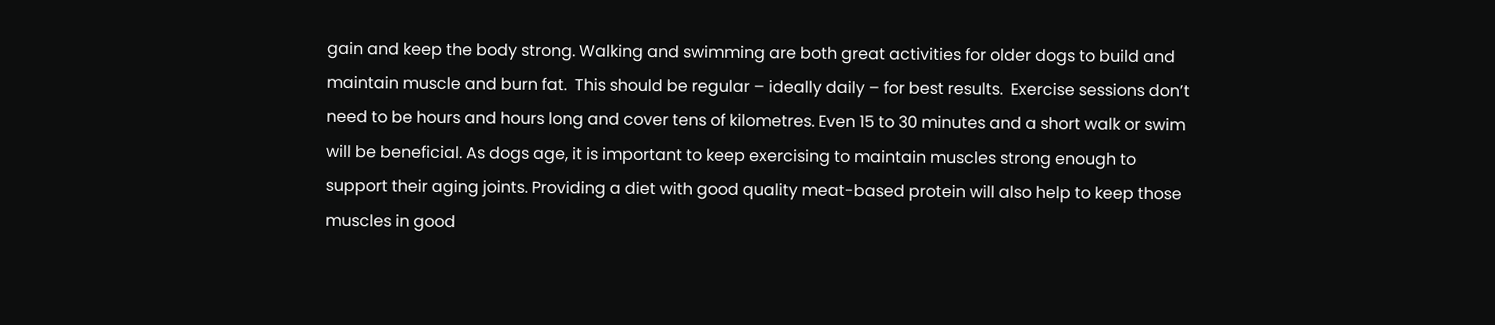gain and keep the body strong. Walking and swimming are both great activities for older dogs to build and maintain muscle and burn fat.  This should be regular – ideally daily – for best results.  Exercise sessions don’t need to be hours and hours long and cover tens of kilometres. Even 15 to 30 minutes and a short walk or swim will be beneficial. As dogs age, it is important to keep exercising to maintain muscles strong enough to support their aging joints. Providing a diet with good quality meat-based protein will also help to keep those muscles in good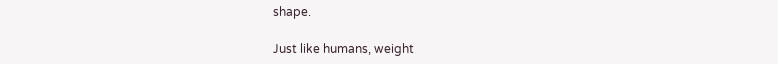shape.

Just like humans, weight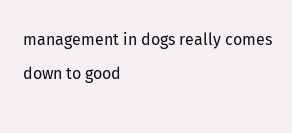management in dogs really comes down to good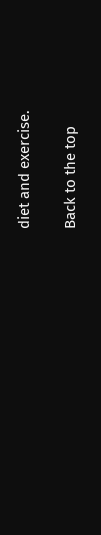diet and exercise.

Back to the top